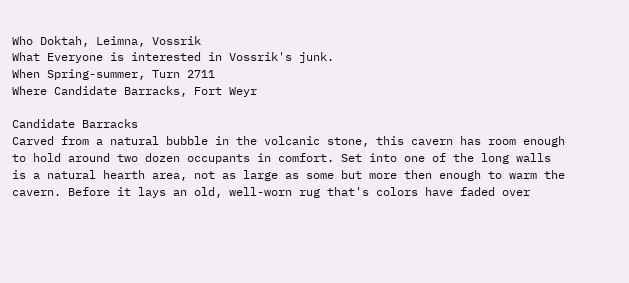Who Doktah, Leimna, Vossrik
What Everyone is interested in Vossrik's junk.
When Spring-summer, Turn 2711
Where Candidate Barracks, Fort Weyr

Candidate Barracks
Carved from a natural bubble in the volcanic stone, this cavern has room enough to hold around two dozen occupants in comfort. Set into one of the long walls is a natural hearth area, not as large as some but more then enough to warm the cavern. Before it lays an old, well-worn rug that's colors have faded over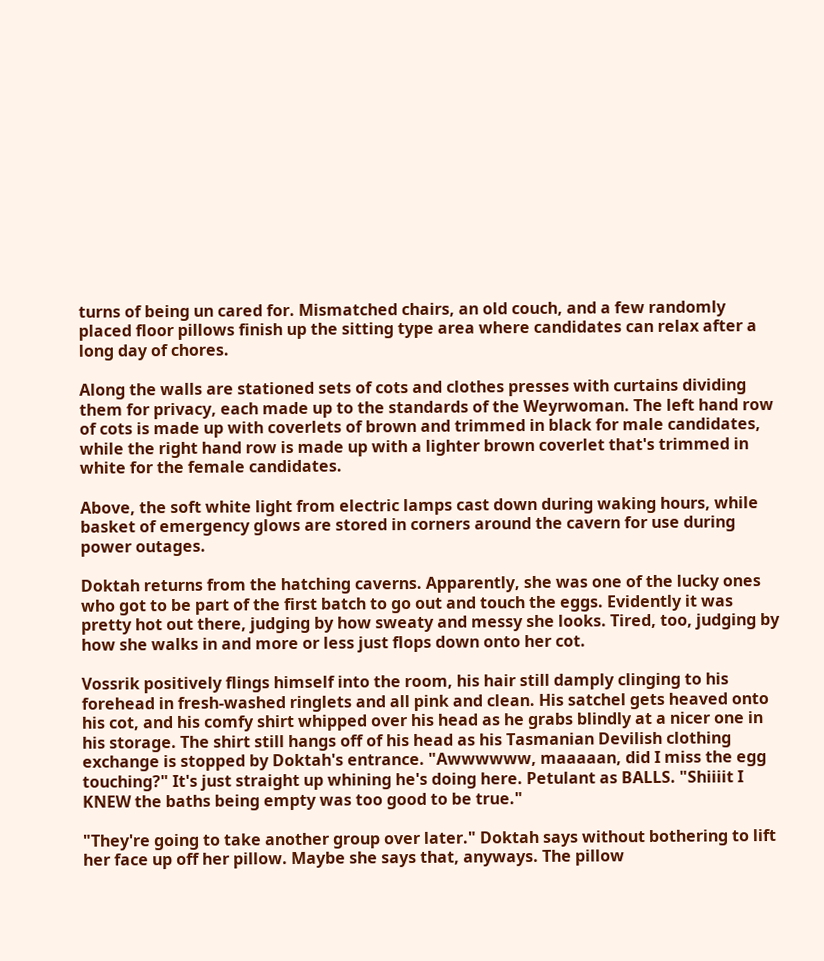turns of being un cared for. Mismatched chairs, an old couch, and a few randomly placed floor pillows finish up the sitting type area where candidates can relax after a long day of chores.

Along the walls are stationed sets of cots and clothes presses with curtains dividing them for privacy, each made up to the standards of the Weyrwoman. The left hand row of cots is made up with coverlets of brown and trimmed in black for male candidates, while the right hand row is made up with a lighter brown coverlet that's trimmed in white for the female candidates.

Above, the soft white light from electric lamps cast down during waking hours, while basket of emergency glows are stored in corners around the cavern for use during power outages.

Doktah returns from the hatching caverns. Apparently, she was one of the lucky ones who got to be part of the first batch to go out and touch the eggs. Evidently it was pretty hot out there, judging by how sweaty and messy she looks. Tired, too, judging by how she walks in and more or less just flops down onto her cot.

Vossrik positively flings himself into the room, his hair still damply clinging to his forehead in fresh-washed ringlets and all pink and clean. His satchel gets heaved onto his cot, and his comfy shirt whipped over his head as he grabs blindly at a nicer one in his storage. The shirt still hangs off of his head as his Tasmanian Devilish clothing exchange is stopped by Doktah's entrance. "Awwwwww, maaaaan, did I miss the egg touching?" It's just straight up whining he's doing here. Petulant as BALLS. "Shiiiit I KNEW the baths being empty was too good to be true."

"They're going to take another group over later." Doktah says without bothering to lift her face up off her pillow. Maybe she says that, anyways. The pillow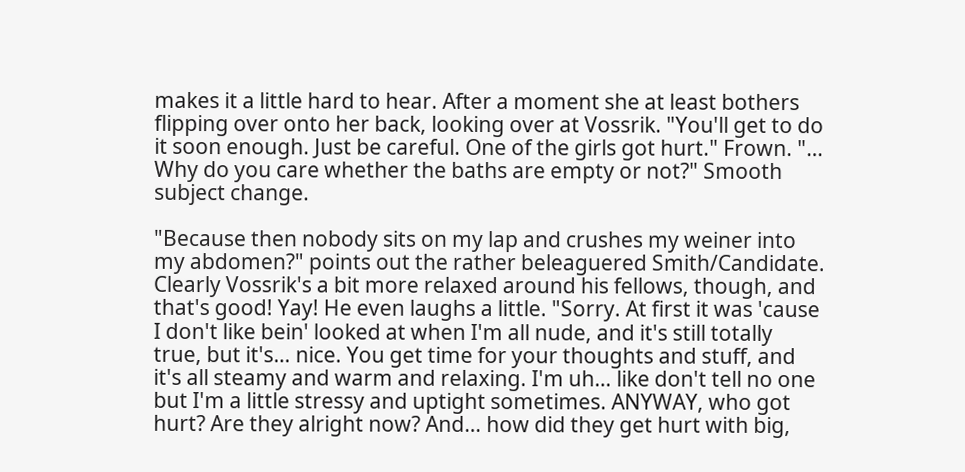makes it a little hard to hear. After a moment she at least bothers flipping over onto her back, looking over at Vossrik. "You'll get to do it soon enough. Just be careful. One of the girls got hurt." Frown. "… Why do you care whether the baths are empty or not?" Smooth subject change.

"Because then nobody sits on my lap and crushes my weiner into my abdomen?" points out the rather beleaguered Smith/Candidate. Clearly Vossrik's a bit more relaxed around his fellows, though, and that's good! Yay! He even laughs a little. "Sorry. At first it was 'cause I don't like bein' looked at when I'm all nude, and it's still totally true, but it's… nice. You get time for your thoughts and stuff, and it's all steamy and warm and relaxing. I'm uh… like don't tell no one but I'm a little stressy and uptight sometimes. ANYWAY, who got hurt? Are they alright now? And… how did they get hurt with big,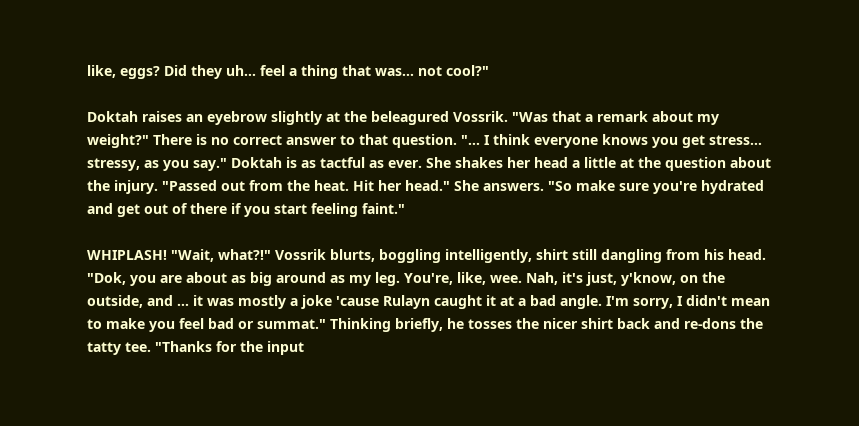like, eggs? Did they uh… feel a thing that was… not cool?"

Doktah raises an eyebrow slightly at the beleagured Vossrik. "Was that a remark about my weight?" There is no correct answer to that question. "… I think everyone knows you get stress… stressy, as you say." Doktah is as tactful as ever. She shakes her head a little at the question about the injury. "Passed out from the heat. Hit her head." She answers. "So make sure you're hydrated and get out of there if you start feeling faint."

WHIPLASH! "Wait, what?!" Vossrik blurts, boggling intelligently, shirt still dangling from his head. "Dok, you are about as big around as my leg. You're, like, wee. Nah, it's just, y'know, on the outside, and … it was mostly a joke 'cause Rulayn caught it at a bad angle. I'm sorry, I didn't mean to make you feel bad or summat." Thinking briefly, he tosses the nicer shirt back and re-dons the tatty tee. "Thanks for the input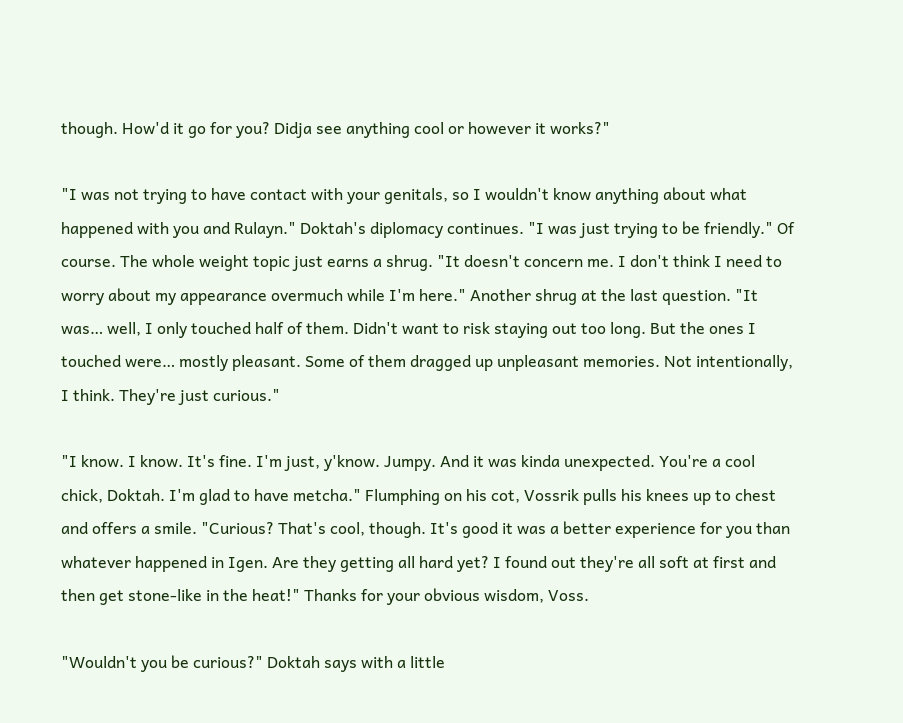though. How'd it go for you? Didja see anything cool or however it works?"

"I was not trying to have contact with your genitals, so I wouldn't know anything about what happened with you and Rulayn." Doktah's diplomacy continues. "I was just trying to be friendly." Of course. The whole weight topic just earns a shrug. "It doesn't concern me. I don't think I need to worry about my appearance overmuch while I'm here." Another shrug at the last question. "It was… well, I only touched half of them. Didn't want to risk staying out too long. But the ones I touched were… mostly pleasant. Some of them dragged up unpleasant memories. Not intentionally, I think. They're just curious."

"I know. I know. It's fine. I'm just, y'know. Jumpy. And it was kinda unexpected. You're a cool chick, Doktah. I'm glad to have metcha." Flumphing on his cot, Vossrik pulls his knees up to chest and offers a smile. "Curious? That's cool, though. It's good it was a better experience for you than whatever happened in Igen. Are they getting all hard yet? I found out they're all soft at first and then get stone-like in the heat!" Thanks for your obvious wisdom, Voss.

"Wouldn't you be curious?" Doktah says with a little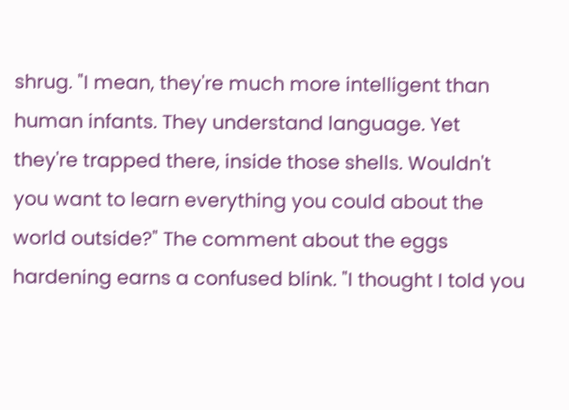shrug. "I mean, they're much more intelligent than human infants. They understand language. Yet they're trapped there, inside those shells. Wouldn't you want to learn everything you could about the world outside?" The comment about the eggs hardening earns a confused blink. "I thought I told you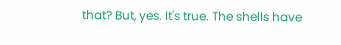that? But, yes. It's true. The shells have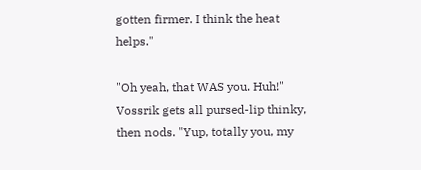gotten firmer. I think the heat helps."

"Oh yeah, that WAS you. Huh!" Vossrik gets all pursed-lip thinky, then nods. "Yup, totally you, my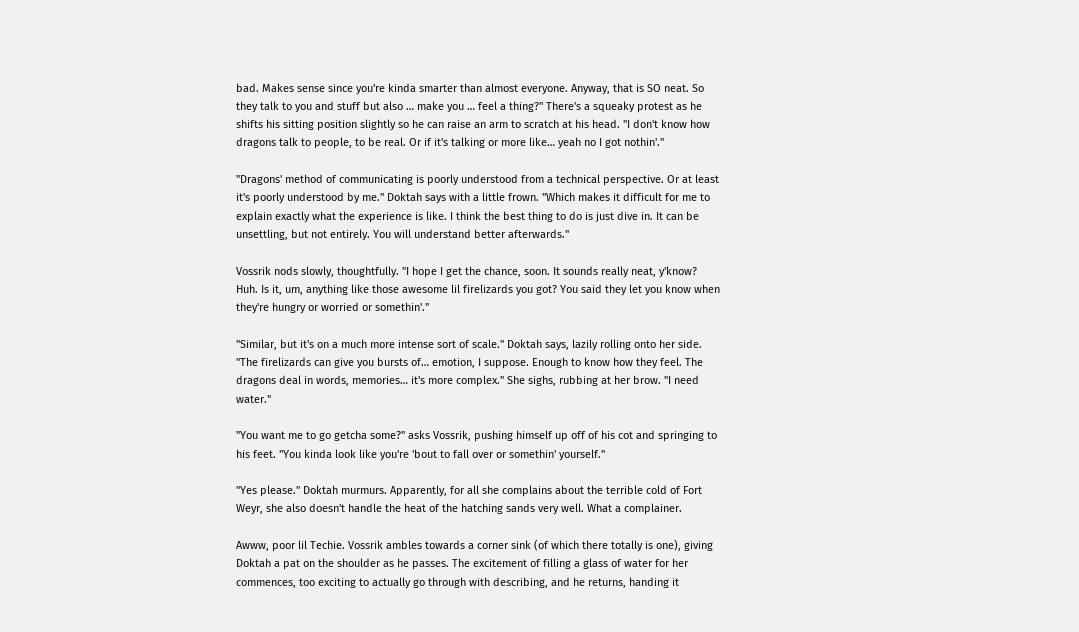bad. Makes sense since you're kinda smarter than almost everyone. Anyway, that is SO neat. So they talk to you and stuff but also … make you … feel a thing?" There's a squeaky protest as he shifts his sitting position slightly so he can raise an arm to scratch at his head. "I don't know how dragons talk to people, to be real. Or if it's talking or more like… yeah no I got nothin'."

"Dragons' method of communicating is poorly understood from a technical perspective. Or at least it's poorly understood by me." Doktah says with a little frown. "Which makes it difficult for me to explain exactly what the experience is like. I think the best thing to do is just dive in. It can be unsettling, but not entirely. You will understand better afterwards."

Vossrik nods slowly, thoughtfully. "I hope I get the chance, soon. It sounds really neat, y'know? Huh. Is it, um, anything like those awesome lil firelizards you got? You said they let you know when they're hungry or worried or somethin'."

"Similar, but it's on a much more intense sort of scale." Doktah says, lazily rolling onto her side. "The firelizards can give you bursts of… emotion, I suppose. Enough to know how they feel. The dragons deal in words, memories… it's more complex." She sighs, rubbing at her brow. "I need water."

"You want me to go getcha some?" asks Vossrik, pushing himself up off of his cot and springing to his feet. "You kinda look like you're 'bout to fall over or somethin' yourself."

"Yes please." Doktah murmurs. Apparently, for all she complains about the terrible cold of Fort Weyr, she also doesn't handle the heat of the hatching sands very well. What a complainer.

Awww, poor lil Techie. Vossrik ambles towards a corner sink (of which there totally is one), giving Doktah a pat on the shoulder as he passes. The excitement of filling a glass of water for her commences, too exciting to actually go through with describing, and he returns, handing it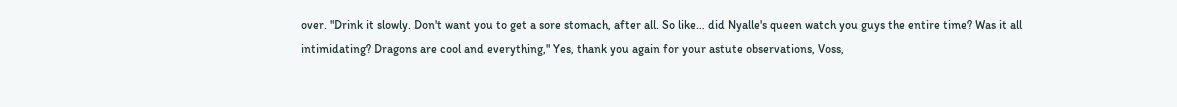over. "Drink it slowly. Don't want you to get a sore stomach, after all. So like… did Nyalle's queen watch you guys the entire time? Was it all intimidating? Dragons are cool and everything," Yes, thank you again for your astute observations, Voss,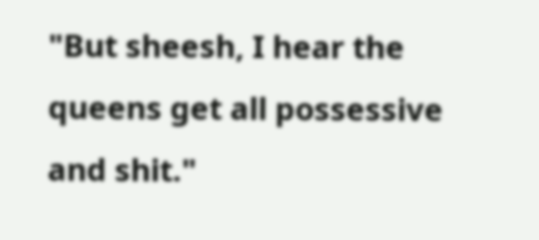"But sheesh, I hear the queens get all possessive and shit."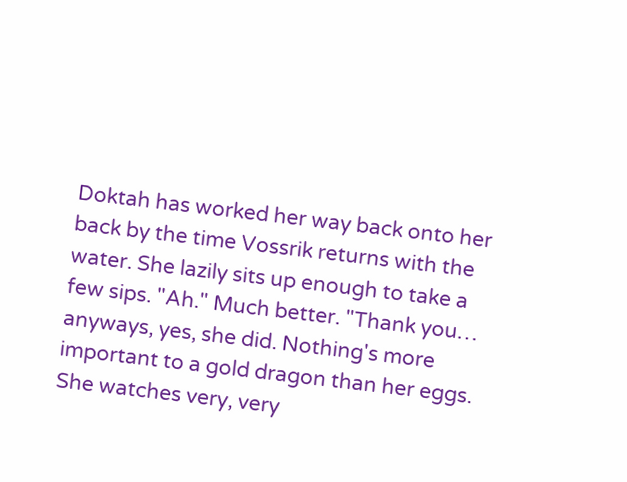Doktah has worked her way back onto her back by the time Vossrik returns with the water. She lazily sits up enough to take a few sips. "Ah." Much better. "Thank you… anyways, yes, she did. Nothing's more important to a gold dragon than her eggs. She watches very, very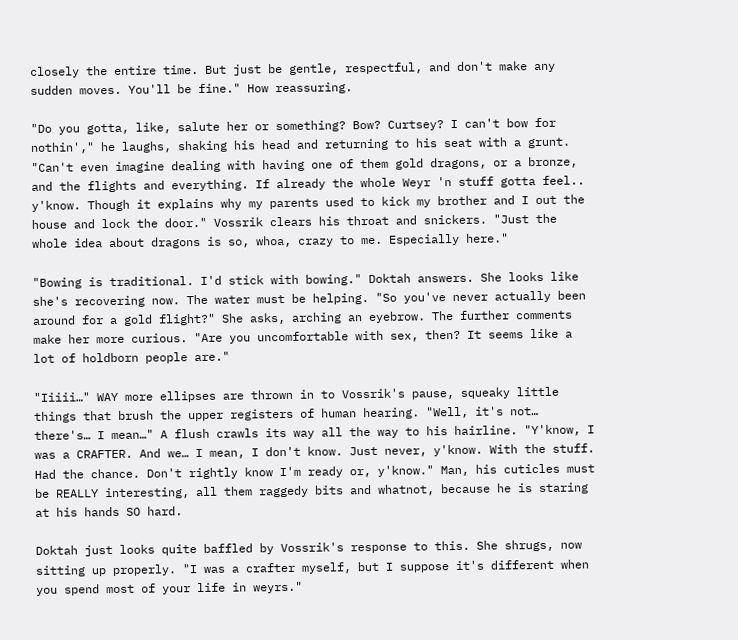closely the entire time. But just be gentle, respectful, and don't make any sudden moves. You'll be fine." How reassuring.

"Do you gotta, like, salute her or something? Bow? Curtsey? I can't bow for nothin'," he laughs, shaking his head and returning to his seat with a grunt. "Can't even imagine dealing with having one of them gold dragons, or a bronze, and the flights and everything. If already the whole Weyr 'n stuff gotta feel.. y'know. Though it explains why my parents used to kick my brother and I out the house and lock the door." Vossrik clears his throat and snickers. "Just the whole idea about dragons is so, whoa, crazy to me. Especially here."

"Bowing is traditional. I'd stick with bowing." Doktah answers. She looks like she's recovering now. The water must be helping. "So you've never actually been around for a gold flight?" She asks, arching an eyebrow. The further comments make her more curious. "Are you uncomfortable with sex, then? It seems like a lot of holdborn people are."

"Iiiii…" WAY more ellipses are thrown in to Vossrik's pause, squeaky little things that brush the upper registers of human hearing. "Well, it's not… there's… I mean…" A flush crawls its way all the way to his hairline. "Y'know, I was a CRAFTER. And we… I mean, I don't know. Just never, y'know. With the stuff. Had the chance. Don't rightly know I'm ready or, y'know." Man, his cuticles must be REALLY interesting, all them raggedy bits and whatnot, because he is staring at his hands SO hard.

Doktah just looks quite baffled by Vossrik's response to this. She shrugs, now sitting up properly. "I was a crafter myself, but I suppose it's different when you spend most of your life in weyrs."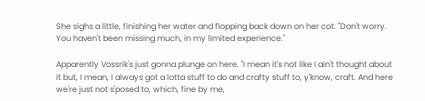She sighs a little, finishing her water and flopping back down on her cot. "Don't worry. You haven't been missing much, in my limited experience."

Apparently Vossrik's just gonna plunge on here. "I mean it's not like I ain't thought about it but, I mean, I always got a lotta stuff to do and crafty stuff to, y'know, craft. And here we're just not s'posed to, which, fine by me,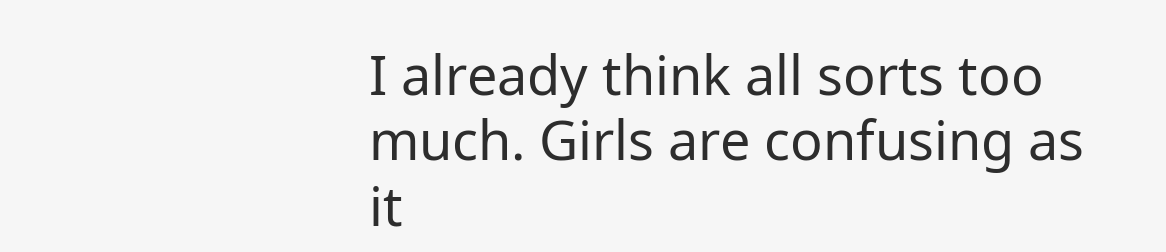I already think all sorts too much. Girls are confusing as it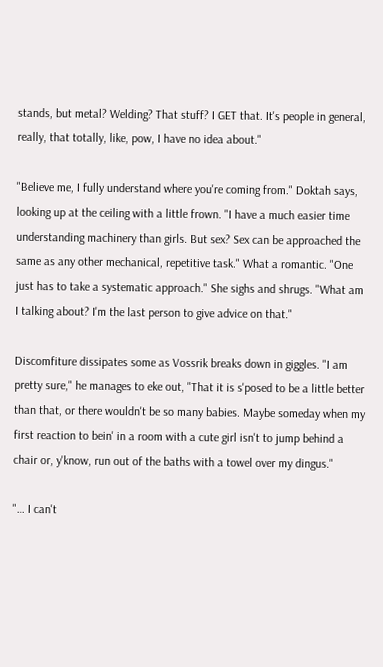stands, but metal? Welding? That stuff? I GET that. It's people in general, really, that totally, like, pow, I have no idea about."

"Believe me, I fully understand where you're coming from." Doktah says, looking up at the ceiling with a little frown. "I have a much easier time understanding machinery than girls. But sex? Sex can be approached the same as any other mechanical, repetitive task." What a romantic. "One just has to take a systematic approach." She sighs and shrugs. "What am I talking about? I'm the last person to give advice on that."

Discomfiture dissipates some as Vossrik breaks down in giggles. "I am pretty sure," he manages to eke out, "That it is s'posed to be a little better than that, or there wouldn't be so many babies. Maybe someday when my first reaction to bein' in a room with a cute girl isn't to jump behind a chair or, y'know, run out of the baths with a towel over my dingus."

"… I can't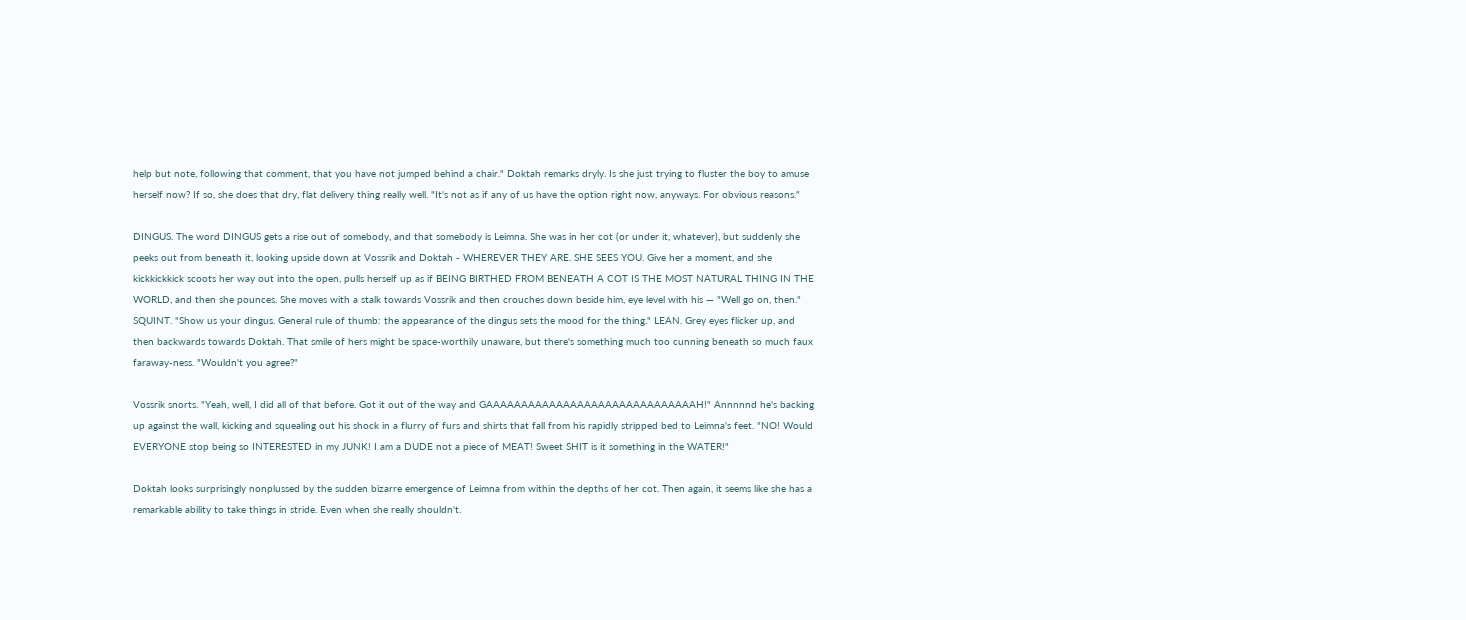help but note, following that comment, that you have not jumped behind a chair." Doktah remarks dryly. Is she just trying to fluster the boy to amuse herself now? If so, she does that dry, flat delivery thing really well. "It's not as if any of us have the option right now, anyways. For obvious reasons."

DINGUS. The word DINGUS gets a rise out of somebody, and that somebody is Leimna. She was in her cot (or under it, whatever), but suddenly she peeks out from beneath it, looking upside down at Vossrik and Doktah - WHEREVER THEY ARE. SHE SEES YOU. Give her a moment, and she kickkickkick scoots her way out into the open, pulls herself up as if BEING BIRTHED FROM BENEATH A COT IS THE MOST NATURAL THING IN THE WORLD, and then she pounces. She moves with a stalk towards Vossrik and then crouches down beside him, eye level with his — "Well go on, then." SQUINT. "Show us your dingus. General rule of thumb: the appearance of the dingus sets the mood for the thing." LEAN. Grey eyes flicker up, and then backwards towards Doktah. That smile of hers might be space-worthily unaware, but there's something much too cunning beneath so much faux faraway-ness. "Wouldn't you agree?"

Vossrik snorts. "Yeah, well, I did all of that before. Got it out of the way and GAAAAAAAAAAAAAAAAAAAAAAAAAAAAAAH!" Annnnnd he's backing up against the wall, kicking and squealing out his shock in a flurry of furs and shirts that fall from his rapidly stripped bed to Leimna's feet. "NO! Would EVERYONE stop being so INTERESTED in my JUNK! I am a DUDE not a piece of MEAT! Sweet SHIT is it something in the WATER!"

Doktah looks surprisingly nonplussed by the sudden bizarre emergence of Leimna from within the depths of her cot. Then again, it seems like she has a remarkable ability to take things in stride. Even when she really shouldn't.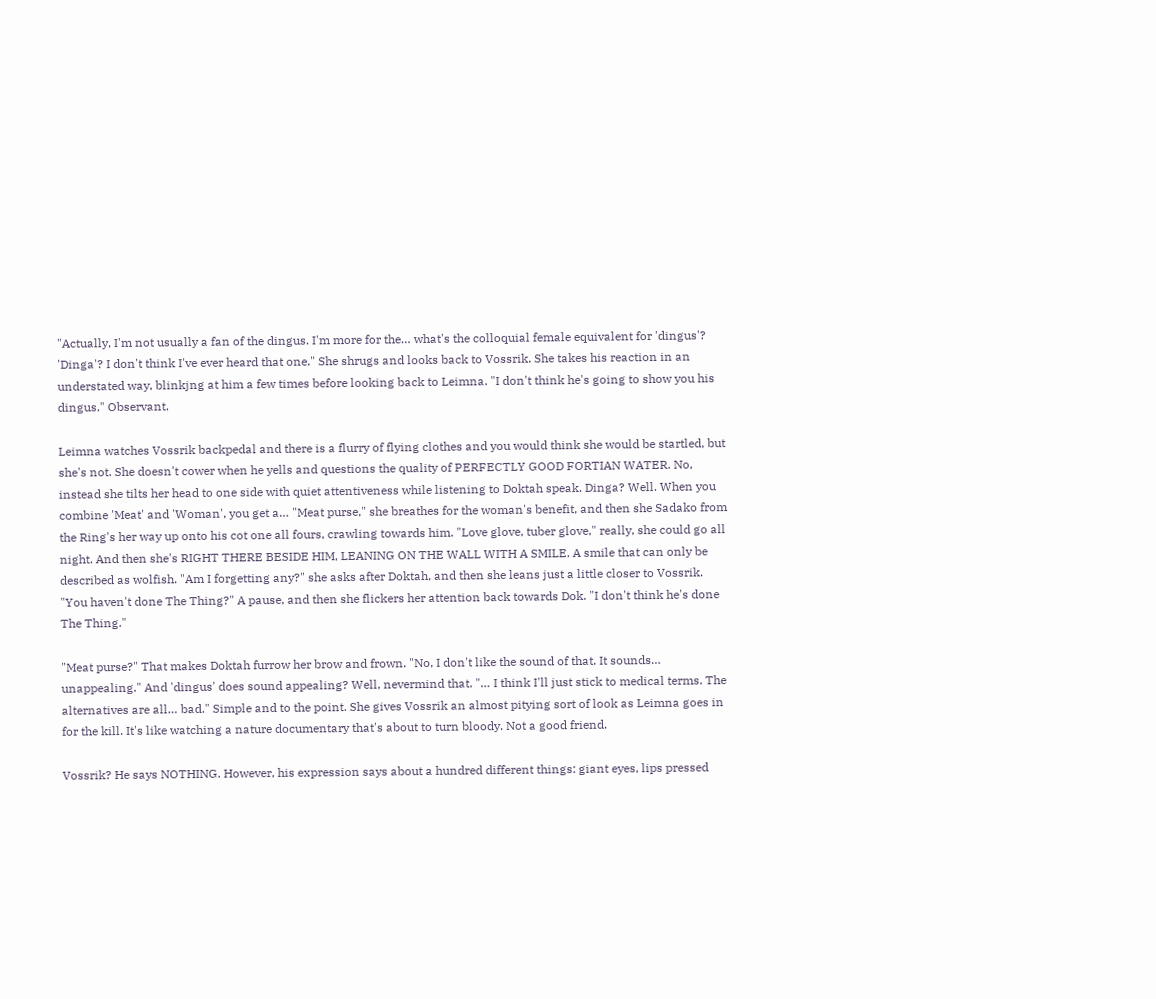"Actually, I'm not usually a fan of the dingus. I'm more for the… what's the colloquial female equivalent for 'dingus'? 'Dinga'? I don't think I've ever heard that one." She shrugs and looks back to Vossrik. She takes his reaction in an understated way, blinkjng at him a few times before looking back to Leimna. "I don't think he's going to show you his dingus." Observant.

Leimna watches Vossrik backpedal and there is a flurry of flying clothes and you would think she would be startled, but she's not. She doesn't cower when he yells and questions the quality of PERFECTLY GOOD FORTIAN WATER. No, instead she tilts her head to one side with quiet attentiveness while listening to Doktah speak. Dinga? Well. When you combine 'Meat' and 'Woman', you get a… "Meat purse," she breathes for the woman's benefit, and then she Sadako from the Ring's her way up onto his cot one all fours, crawling towards him. "Love glove, tuber glove," really, she could go all night. And then she's RIGHT THERE BESIDE HIM, LEANING ON THE WALL WITH A SMILE. A smile that can only be described as wolfish. "Am I forgetting any?" she asks after Doktah, and then she leans just a little closer to Vossrik. "You haven't done The Thing?" A pause, and then she flickers her attention back towards Dok. "I don't think he's done The Thing."

"Meat purse?" That makes Doktah furrow her brow and frown. "No, I don't like the sound of that. It sounds… unappealing." And 'dingus' does sound appealing? Well, nevermind that. "… I think I'll just stick to medical terms. The alternatives are all… bad." Simple and to the point. She gives Vossrik an almost pitying sort of look as Leimna goes in for the kill. It's like watching a nature documentary that's about to turn bloody. Not a good friend.

Vossrik? He says NOTHING. However, his expression says about a hundred different things: giant eyes, lips pressed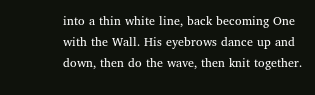into a thin white line, back becoming One with the Wall. His eyebrows dance up and down, then do the wave, then knit together.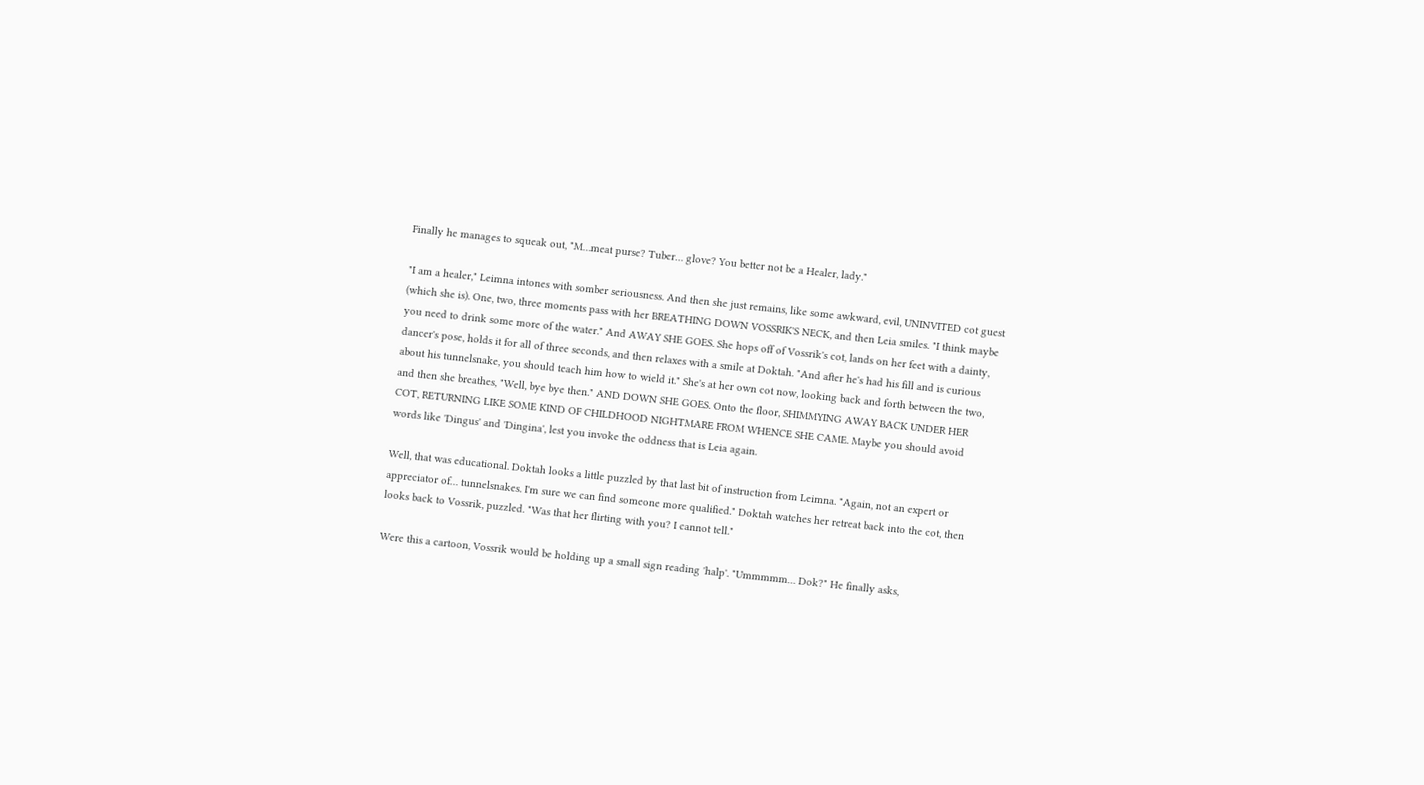Finally he manages to squeak out, "M…meat purse? Tuber… glove? You better not be a Healer, lady."

"I am a healer," Leimna intones with somber seriousness. And then she just remains, like some awkward, evil, UNINVITED cot guest (which she is). One, two, three moments pass with her BREATHING DOWN VOSSRIK'S NECK, and then Leia smiles. "I think maybe you need to drink some more of the water." And AWAY SHE GOES. She hops off of Vossrik's cot, lands on her feet with a dainty, dancer's pose, holds it for all of three seconds, and then relaxes with a smile at Doktah. "And after he's had his fill and is curious about his tunnelsnake, you should teach him how to wield it." She's at her own cot now, looking back and forth between the two, and then she breathes, "Well, bye bye then." AND DOWN SHE GOES. Onto the floor, SHIMMYING AWAY BACK UNDER HER COT, RETURNING LIKE SOME KIND OF CHILDHOOD NIGHTMARE FROM WHENCE SHE CAME. Maybe you should avoid words like 'Dingus' and 'Dingina', lest you invoke the oddness that is Leia again.

Well, that was educational. Doktah looks a little puzzled by that last bit of instruction from Leimna. "Again, not an expert or appreciator of… tunnelsnakes. I'm sure we can find someone more qualified." Doktah watches her retreat back into the cot, then looks back to Vossrik, puzzled. "Was that her flirting with you? I cannot tell."

Were this a cartoon, Vossrik would be holding up a small sign reading 'halp'. "Ummmmm… Dok?" He finally asks,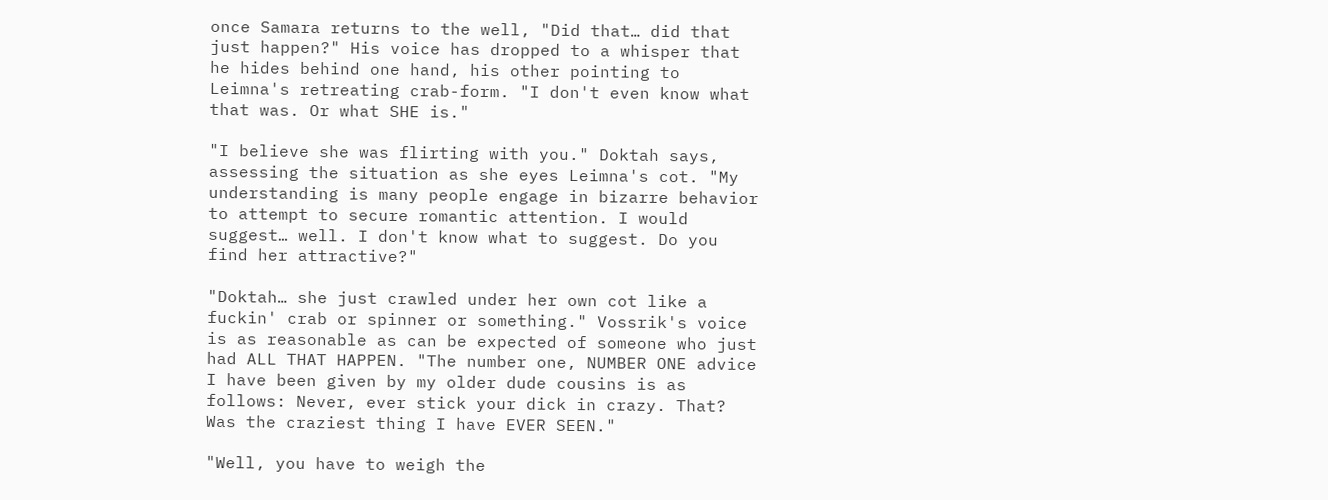once Samara returns to the well, "Did that… did that just happen?" His voice has dropped to a whisper that he hides behind one hand, his other pointing to Leimna's retreating crab-form. "I don't even know what that was. Or what SHE is."

"I believe she was flirting with you." Doktah says, assessing the situation as she eyes Leimna's cot. "My understanding is many people engage in bizarre behavior to attempt to secure romantic attention. I would suggest… well. I don't know what to suggest. Do you find her attractive?"

"Doktah… she just crawled under her own cot like a fuckin' crab or spinner or something." Vossrik's voice is as reasonable as can be expected of someone who just had ALL THAT HAPPEN. "The number one, NUMBER ONE advice I have been given by my older dude cousins is as follows: Never, ever stick your dick in crazy. That? Was the craziest thing I have EVER SEEN."

"Well, you have to weigh the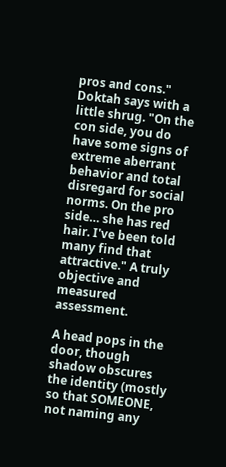pros and cons." Doktah says with a little shrug. "On the con side, you do have some signs of extreme aberrant behavior and total disregard for social norms. On the pro side… she has red hair. I've been told many find that attractive." A truly objective and measured assessment.

A head pops in the door, though shadow obscures the identity (mostly so that SOMEONE, not naming any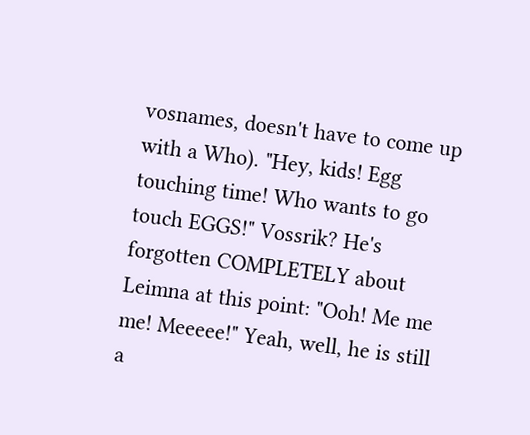vosnames, doesn't have to come up with a Who). "Hey, kids! Egg touching time! Who wants to go touch EGGS!" Vossrik? He's forgotten COMPLETELY about Leimna at this point: "Ooh! Me me me! Meeeee!" Yeah, well, he is still a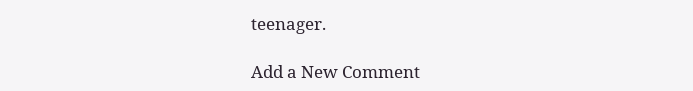teenager.

Add a New Comment